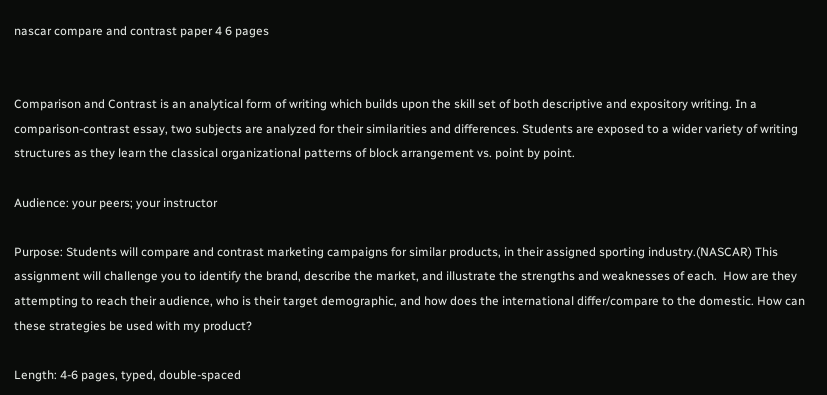nascar compare and contrast paper 4 6 pages


Comparison and Contrast is an analytical form of writing which builds upon the skill set of both descriptive and expository writing. In a comparison-contrast essay, two subjects are analyzed for their similarities and differences. Students are exposed to a wider variety of writing structures as they learn the classical organizational patterns of block arrangement vs. point by point.

Audience: your peers; your instructor

Purpose: Students will compare and contrast marketing campaigns for similar products, in their assigned sporting industry.(NASCAR) This assignment will challenge you to identify the brand, describe the market, and illustrate the strengths and weaknesses of each.  How are they attempting to reach their audience, who is their target demographic, and how does the international differ/compare to the domestic. How can these strategies be used with my product?

Length: 4-6 pages, typed, double-spaced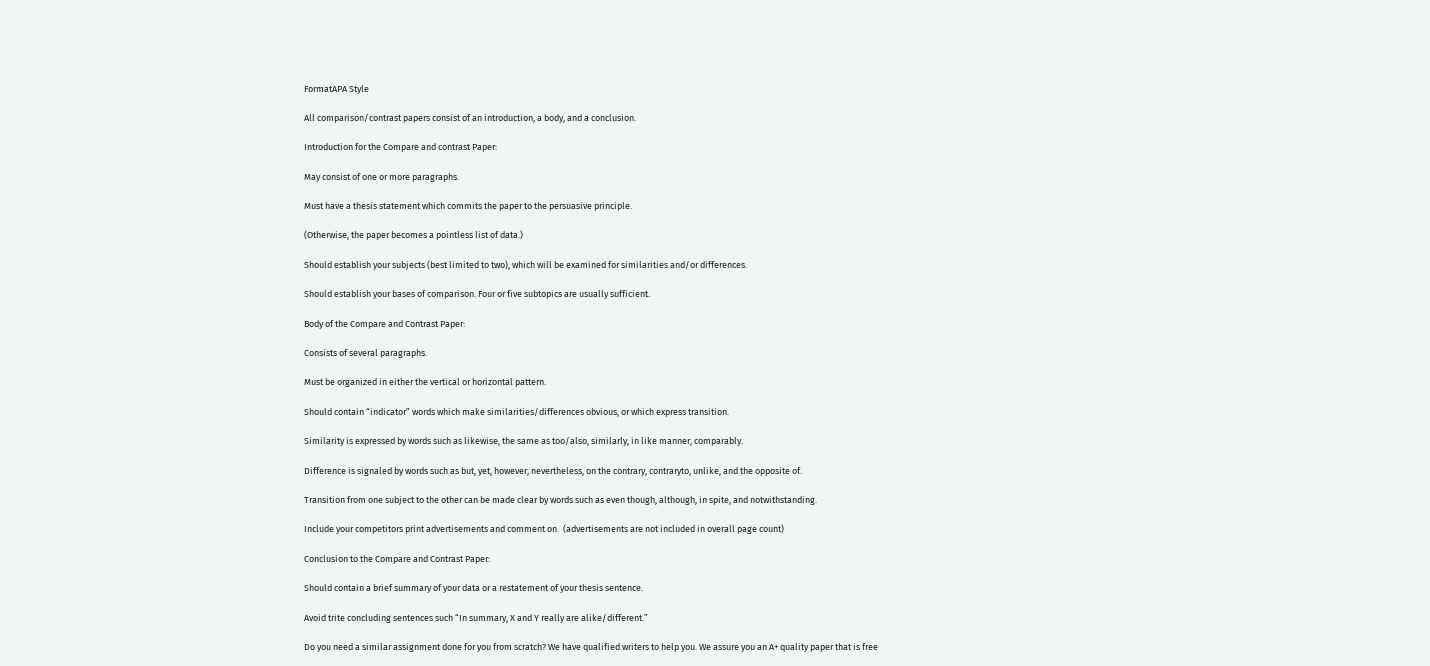FormatAPA Style

All comparison/contrast papers consist of an introduction, a body, and a conclusion.

Introduction for the Compare and contrast Paper:

May consist of one or more paragraphs.

Must have a thesis statement which commits the paper to the persuasive principle.

(Otherwise, the paper becomes a pointless list of data.)

Should establish your subjects (best limited to two), which will be examined for similarities and/or differences.

Should establish your bases of comparison. Four or five subtopics are usually sufficient.

Body of the Compare and Contrast Paper:

Consists of several paragraphs.

Must be organized in either the vertical or horizontal pattern.

Should contain “indicator” words which make similarities/differences obvious, or which express transition.

Similarity is expressed by words such as likewise, the same as too/also, similarly, in like manner, comparably.

Difference is signaled by words such as but, yet, however, nevertheless, on the contrary, contraryto, unlike, and the opposite of.

Transition from one subject to the other can be made clear by words such as even though, although, in spite, and notwithstanding.

Include your competitors print advertisements and comment on.  (advertisements are not included in overall page count)

Conclusion to the Compare and Contrast Paper:

Should contain a brief summary of your data or a restatement of your thesis sentence.

Avoid trite concluding sentences such “In summary, X and Y really are alike/different.”

Do you need a similar assignment done for you from scratch? We have qualified writers to help you. We assure you an A+ quality paper that is free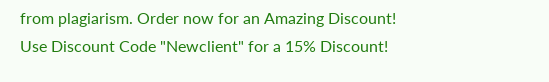from plagiarism. Order now for an Amazing Discount!
Use Discount Code "Newclient" for a 15% Discount!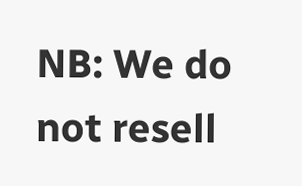NB: We do not resell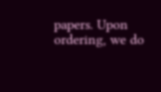papers. Upon ordering, we do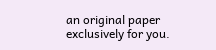an original paper exclusively for you.